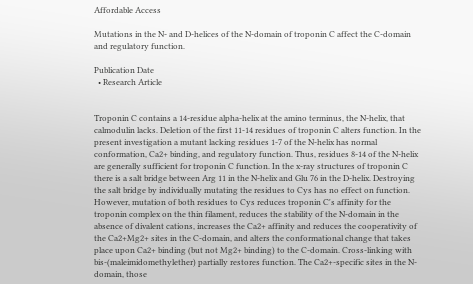Affordable Access

Mutations in the N- and D-helices of the N-domain of troponin C affect the C-domain and regulatory function.

Publication Date
  • Research Article


Troponin C contains a 14-residue alpha-helix at the amino terminus, the N-helix, that calmodulin lacks. Deletion of the first 11-14 residues of troponin C alters function. In the present investigation a mutant lacking residues 1-7 of the N-helix has normal conformation, Ca2+ binding, and regulatory function. Thus, residues 8-14 of the N-helix are generally sufficient for troponin C function. In the x-ray structures of troponin C there is a salt bridge between Arg 11 in the N-helix and Glu 76 in the D-helix. Destroying the salt bridge by individually mutating the residues to Cys has no effect on function. However, mutation of both residues to Cys reduces troponin C's affinity for the troponin complex on the thin filament, reduces the stability of the N-domain in the absence of divalent cations, increases the Ca2+ affinity and reduces the cooperativity of the Ca2+Mg2+ sites in the C-domain, and alters the conformational change that takes place upon Ca2+ binding (but not Mg2+ binding) to the C-domain. Cross-linking with bis-(maleimidomethylether) partially restores function. The Ca2+-specific sites in the N-domain, those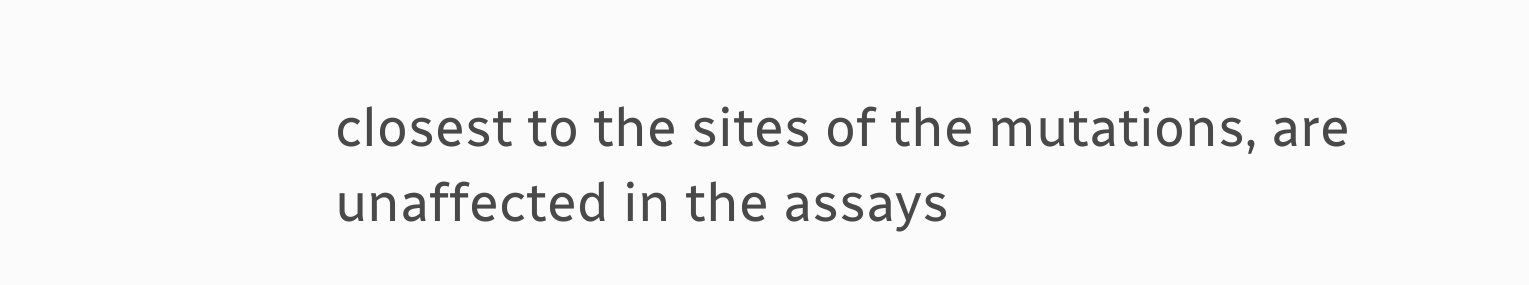closest to the sites of the mutations, are unaffected in the assays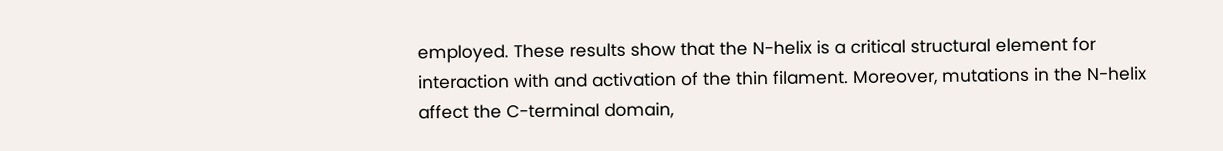employed. These results show that the N-helix is a critical structural element for interaction with and activation of the thin filament. Moreover, mutations in the N-helix affect the C-terminal domain,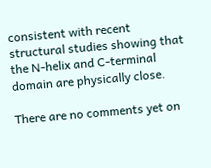consistent with recent structural studies showing that the N-helix and C-terminal domain are physically close.

There are no comments yet on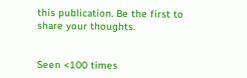this publication. Be the first to share your thoughts.


Seen <100 times